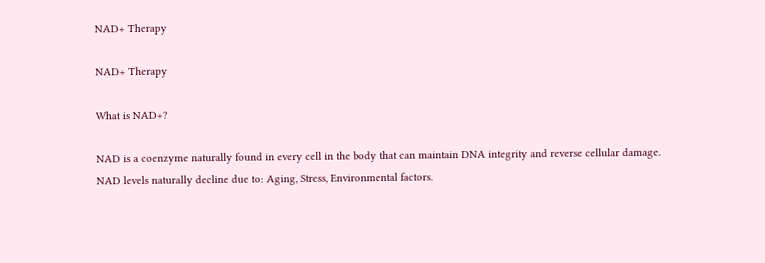NAD+ Therapy

NAD+ Therapy

What is NAD+?

NAD is a coenzyme naturally found in every cell in the body that can maintain DNA integrity and reverse cellular damage. NAD levels naturally decline due to: Aging, Stress, Environmental factors.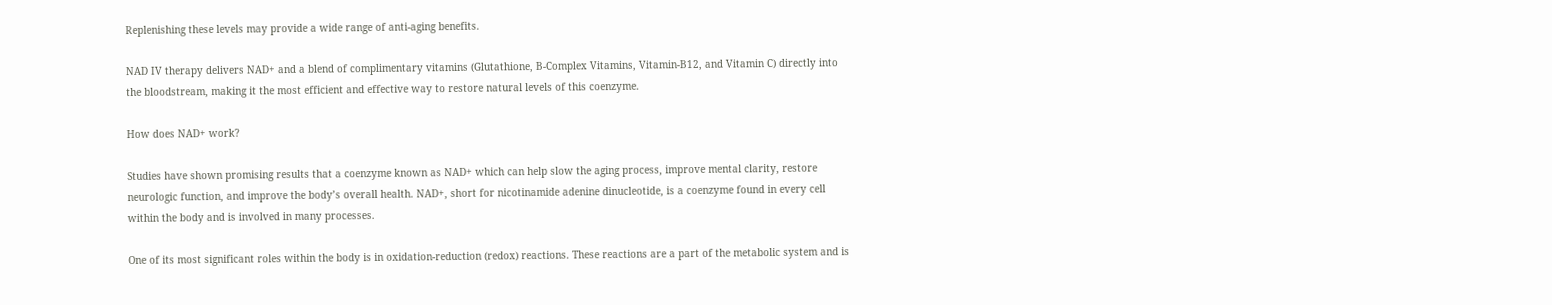Replenishing these levels may provide a wide range of anti-aging benefits.

NAD IV therapy delivers NAD+ and a blend of complimentary vitamins (Glutathione, B-Complex Vitamins, Vitamin-B12, and Vitamin C) directly into the bloodstream, making it the most efficient and effective way to restore natural levels of this coenzyme.

How does NAD+ work?

Studies have shown promising results that a coenzyme known as NAD+ which can help slow the aging process, improve mental clarity, restore neurologic function, and improve the body’s overall health. NAD+, short for nicotinamide adenine dinucleotide, is a coenzyme found in every cell within the body and is involved in many processes.

One of its most significant roles within the body is in oxidation-reduction (redox) reactions. These reactions are a part of the metabolic system and is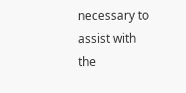necessary to assist with the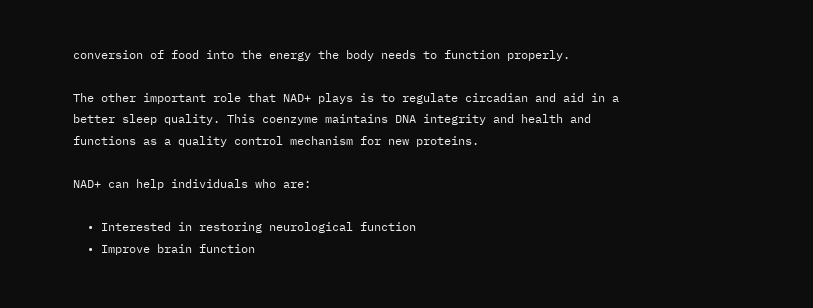conversion of food into the energy the body needs to function properly.

The other important role that NAD+ plays is to regulate circadian and aid in a better sleep quality. This coenzyme maintains DNA integrity and health and functions as a quality control mechanism for new proteins.

NAD+ can help individuals who are:

  • Interested in restoring neurological function
  • Improve brain function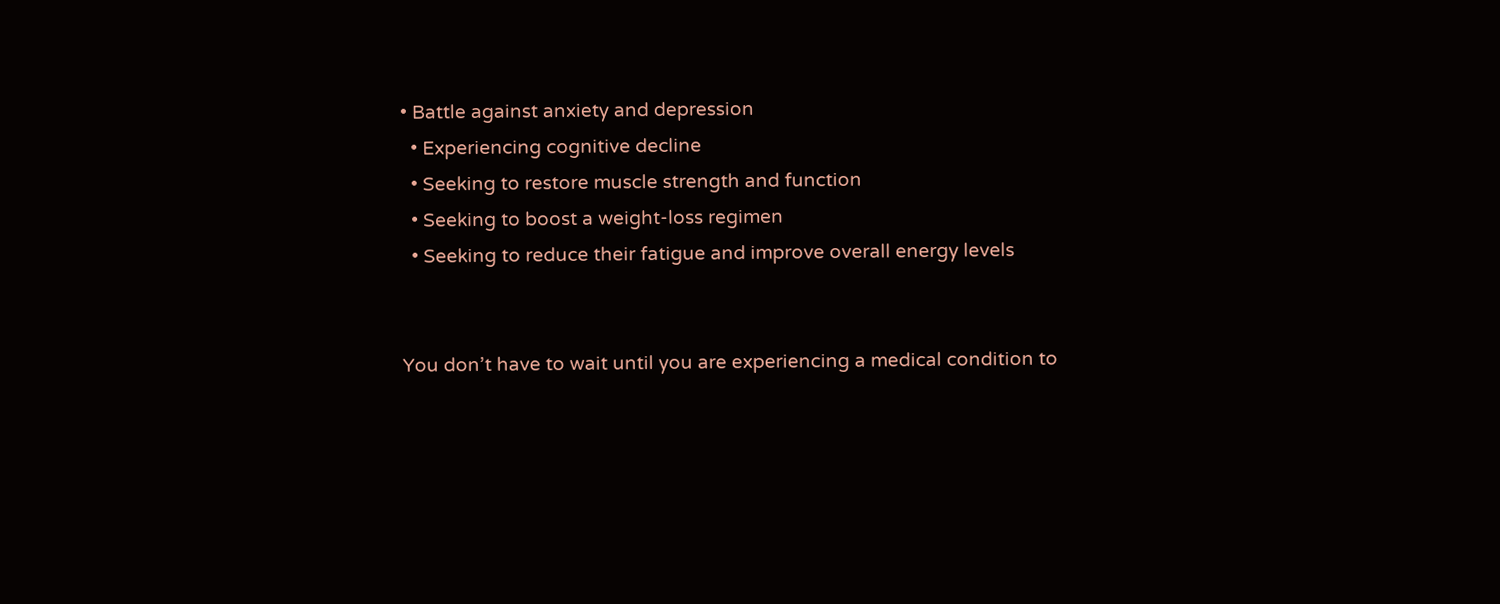• Battle against anxiety and depression
  • Experiencing cognitive decline
  • Seeking to restore muscle strength and function
  • Seeking to boost a weight-loss regimen
  • Seeking to reduce their fatigue and improve overall energy levels


You don’t have to wait until you are experiencing a medical condition to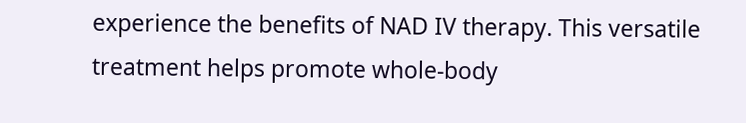experience the benefits of NAD IV therapy. This versatile treatment helps promote whole-body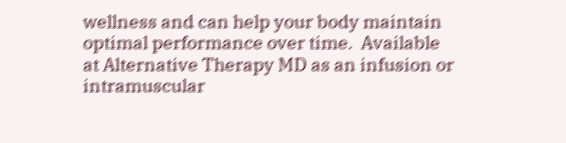wellness and can help your body maintain optimal performance over time.  Available at Alternative Therapy MD as an infusion or intramuscular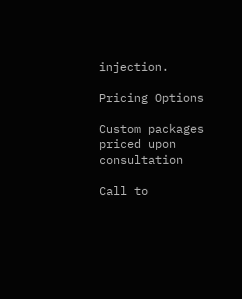injection.

Pricing Options

Custom packages priced upon consultation

Call to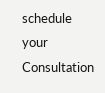schedule your Consultation